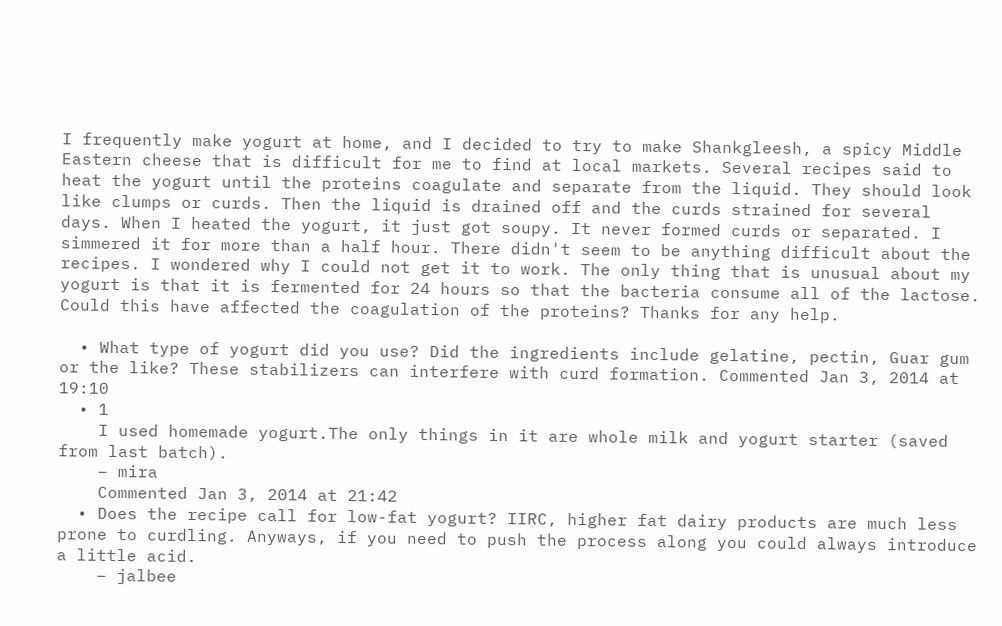I frequently make yogurt at home, and I decided to try to make Shankgleesh, a spicy Middle Eastern cheese that is difficult for me to find at local markets. Several recipes said to heat the yogurt until the proteins coagulate and separate from the liquid. They should look like clumps or curds. Then the liquid is drained off and the curds strained for several days. When I heated the yogurt, it just got soupy. It never formed curds or separated. I simmered it for more than a half hour. There didn't seem to be anything difficult about the recipes. I wondered why I could not get it to work. The only thing that is unusual about my yogurt is that it is fermented for 24 hours so that the bacteria consume all of the lactose. Could this have affected the coagulation of the proteins? Thanks for any help.

  • What type of yogurt did you use? Did the ingredients include gelatine, pectin, Guar gum or the like? These stabilizers can interfere with curd formation. Commented Jan 3, 2014 at 19:10
  • 1
    I used homemade yogurt.The only things in it are whole milk and yogurt starter (saved from last batch).
    – mira
    Commented Jan 3, 2014 at 21:42
  • Does the recipe call for low-fat yogurt? IIRC, higher fat dairy products are much less prone to curdling. Anyways, if you need to push the process along you could always introduce a little acid.
    – jalbee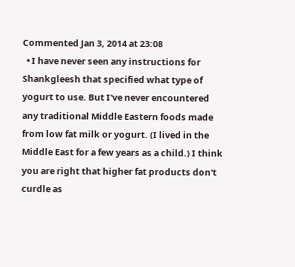Commented Jan 3, 2014 at 23:08
  • I have never seen any instructions for Shankgleesh that specified what type of yogurt to use. But I've never encountered any traditional Middle Eastern foods made from low fat milk or yogurt. (I lived in the Middle East for a few years as a child.) I think you are right that higher fat products don't curdle as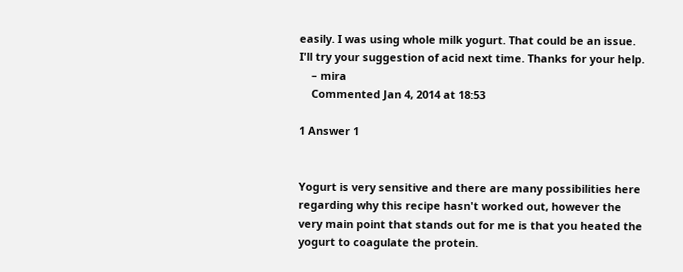easily. I was using whole milk yogurt. That could be an issue. I'll try your suggestion of acid next time. Thanks for your help.
    – mira
    Commented Jan 4, 2014 at 18:53

1 Answer 1


Yogurt is very sensitive and there are many possibilities here regarding why this recipe hasn't worked out, however the very main point that stands out for me is that you heated the yogurt to coagulate the protein.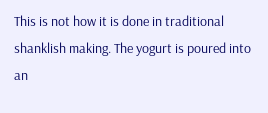This is not how it is done in traditional shanklish making. The yogurt is poured into an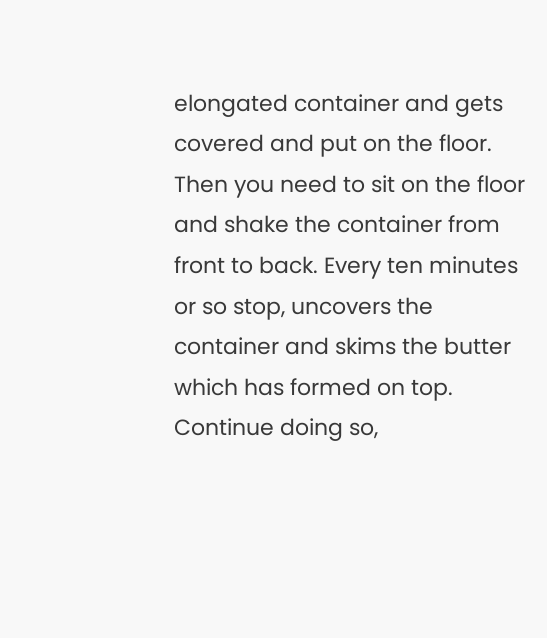elongated container and gets covered and put on the floor. Then you need to sit on the floor and shake the container from front to back. Every ten minutes or so stop, uncovers the container and skims the butter which has formed on top. Continue doing so,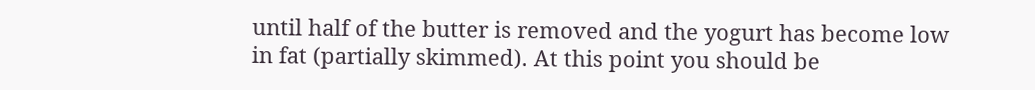until half of the butter is removed and the yogurt has become low in fat (partially skimmed). At this point you should be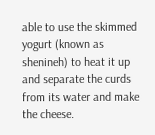able to use the skimmed yogurt (known as shenineh) to heat it up and separate the curds from its water and make the cheese.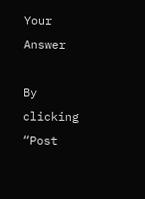Your Answer

By clicking “Post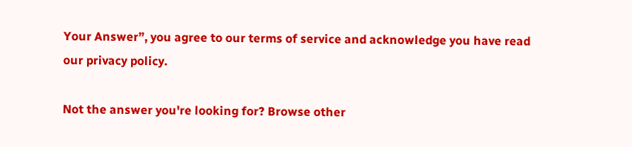Your Answer”, you agree to our terms of service and acknowledge you have read our privacy policy.

Not the answer you're looking for? Browse other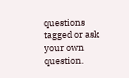questions tagged or ask your own question.